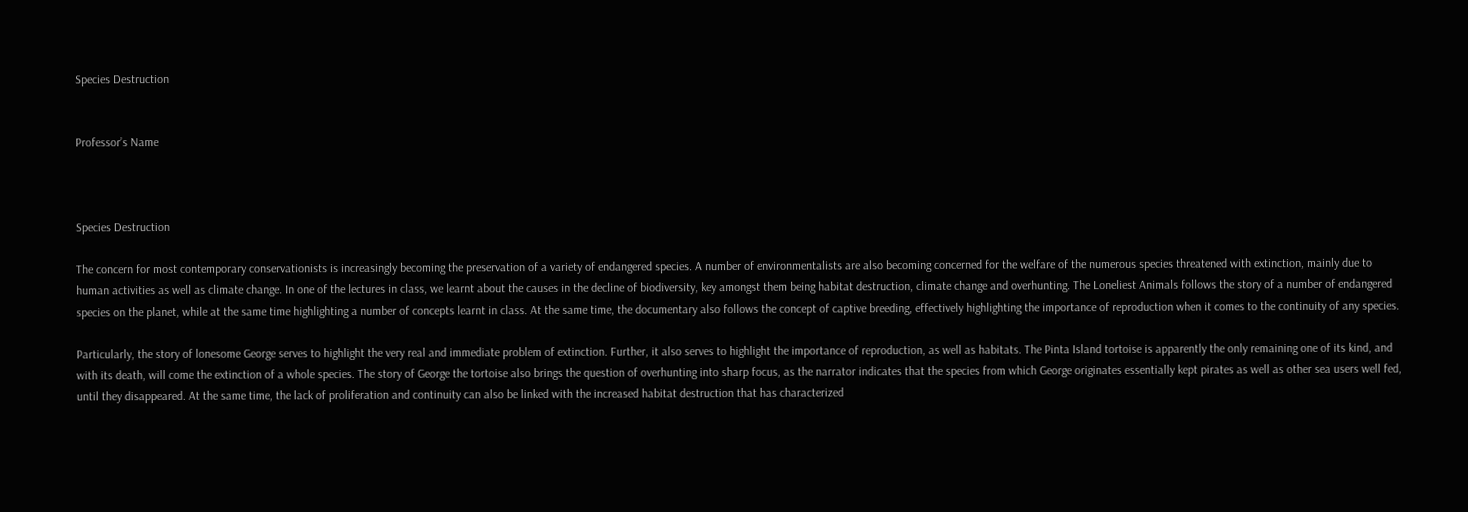Species Destruction


Professor’s Name



Species Destruction

The concern for most contemporary conservationists is increasingly becoming the preservation of a variety of endangered species. A number of environmentalists are also becoming concerned for the welfare of the numerous species threatened with extinction, mainly due to human activities as well as climate change. In one of the lectures in class, we learnt about the causes in the decline of biodiversity, key amongst them being habitat destruction, climate change and overhunting. The Loneliest Animals follows the story of a number of endangered species on the planet, while at the same time highlighting a number of concepts learnt in class. At the same time, the documentary also follows the concept of captive breeding, effectively highlighting the importance of reproduction when it comes to the continuity of any species.

Particularly, the story of lonesome George serves to highlight the very real and immediate problem of extinction. Further, it also serves to highlight the importance of reproduction, as well as habitats. The Pinta Island tortoise is apparently the only remaining one of its kind, and with its death, will come the extinction of a whole species. The story of George the tortoise also brings the question of overhunting into sharp focus, as the narrator indicates that the species from which George originates essentially kept pirates as well as other sea users well fed, until they disappeared. At the same time, the lack of proliferation and continuity can also be linked with the increased habitat destruction that has characterized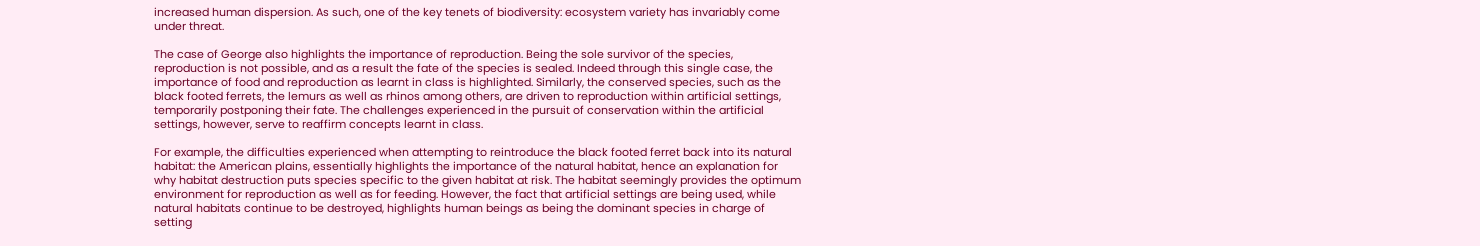increased human dispersion. As such, one of the key tenets of biodiversity: ecosystem variety has invariably come under threat.

The case of George also highlights the importance of reproduction. Being the sole survivor of the species, reproduction is not possible, and as a result the fate of the species is sealed. Indeed through this single case, the importance of food and reproduction as learnt in class is highlighted. Similarly, the conserved species, such as the black footed ferrets, the lemurs as well as rhinos among others, are driven to reproduction within artificial settings, temporarily postponing their fate. The challenges experienced in the pursuit of conservation within the artificial settings, however, serve to reaffirm concepts learnt in class.

For example, the difficulties experienced when attempting to reintroduce the black footed ferret back into its natural habitat: the American plains, essentially highlights the importance of the natural habitat, hence an explanation for why habitat destruction puts species specific to the given habitat at risk. The habitat seemingly provides the optimum environment for reproduction as well as for feeding. However, the fact that artificial settings are being used, while natural habitats continue to be destroyed, highlights human beings as being the dominant species in charge of setting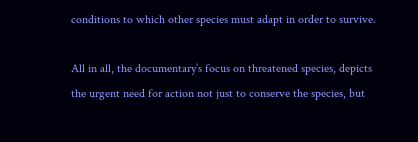conditions to which other species must adapt in order to survive.

All in all, the documentary’s focus on threatened species, depicts the urgent need for action not just to conserve the species, but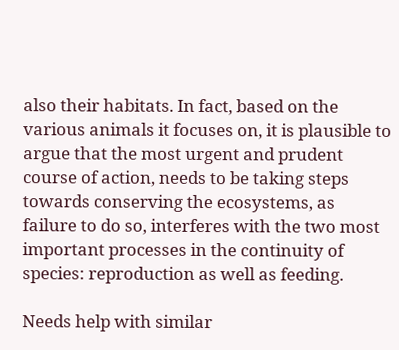also their habitats. In fact, based on the various animals it focuses on, it is plausible to argue that the most urgent and prudent course of action, needs to be taking steps towards conserving the ecosystems, as failure to do so, interferes with the two most important processes in the continuity of species: reproduction as well as feeding.

Needs help with similar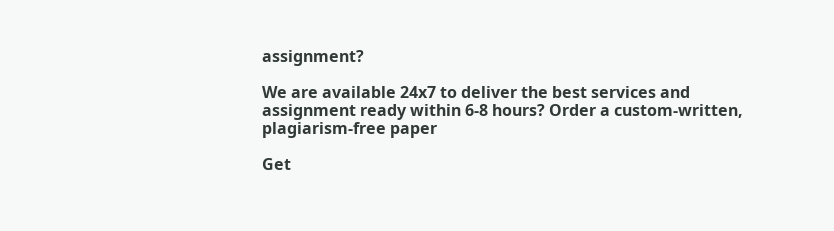assignment?

We are available 24x7 to deliver the best services and assignment ready within 6-8 hours? Order a custom-written, plagiarism-free paper

Get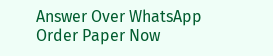Answer Over WhatsApp Order Paper Now